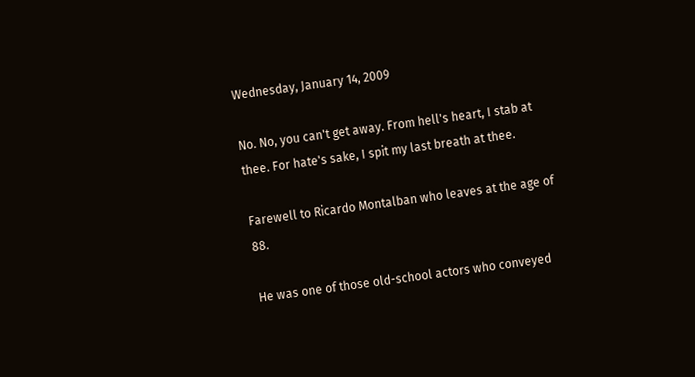Wednesday, January 14, 2009

No. No, you can't get away. From hell's heart, I stab at thee. For hate's sake, I spit my last breath at thee.

Farewell to Ricardo Montalban who leaves at the age of 88.

He was one of those old-school actors who conveyed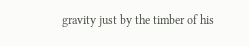gravity just by the timber of his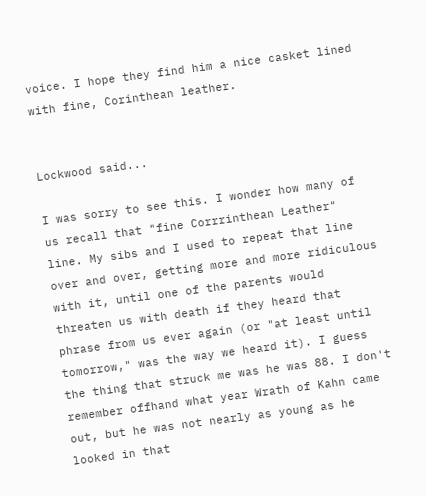voice. I hope they find him a nice casket lined with fine, Corinthean leather.


Lockwood said...

I was sorry to see this. I wonder how many of us recall that "fine Corrrinthean Leather" line. My sibs and I used to repeat that line over and over, getting more and more ridiculous with it, until one of the parents would threaten us with death if they heard that phrase from us ever again (or "at least until tomorrow," was the way we heard it). I guess the thing that struck me was he was 88. I don't remember offhand what year Wrath of Kahn came out, but he was not nearly as young as he looked in that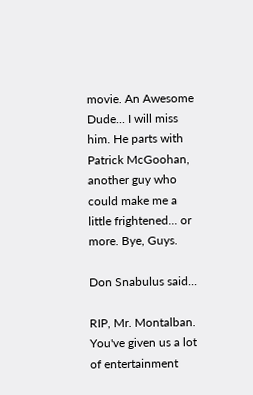movie. An Awesome Dude... I will miss him. He parts with Patrick McGoohan, another guy who could make me a little frightened... or more. Bye, Guys.

Don Snabulus said...

RIP, Mr. Montalban. You've given us a lot of entertainment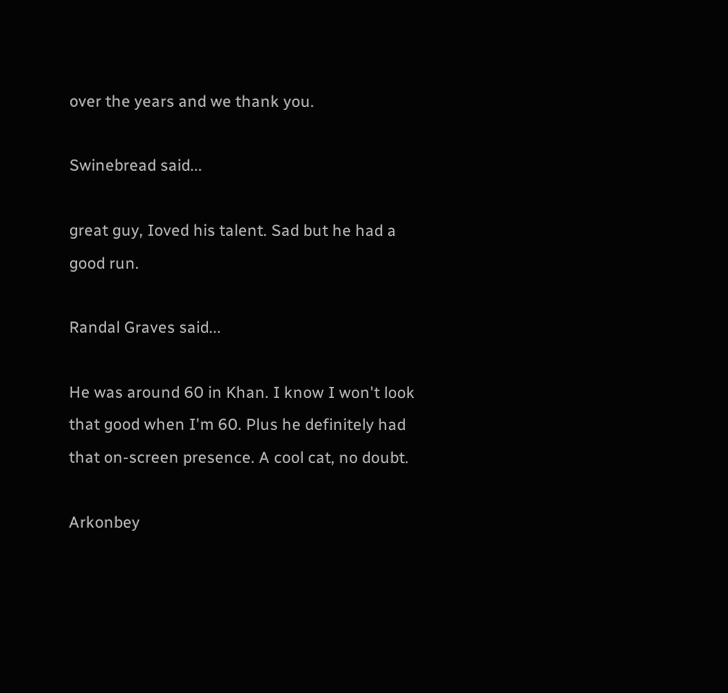over the years and we thank you.

Swinebread said...

great guy, Ioved his talent. Sad but he had a good run.

Randal Graves said...

He was around 60 in Khan. I know I won't look that good when I'm 60. Plus he definitely had that on-screen presence. A cool cat, no doubt.

Arkonbey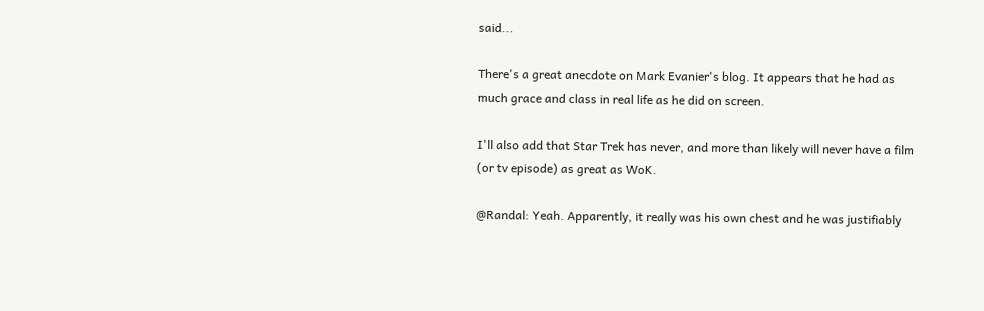said...

There's a great anecdote on Mark Evanier's blog. It appears that he had as much grace and class in real life as he did on screen.

I'll also add that Star Trek has never, and more than likely will never have a film (or tv episode) as great as WoK.

@Randal: Yeah. Apparently, it really was his own chest and he was justifiably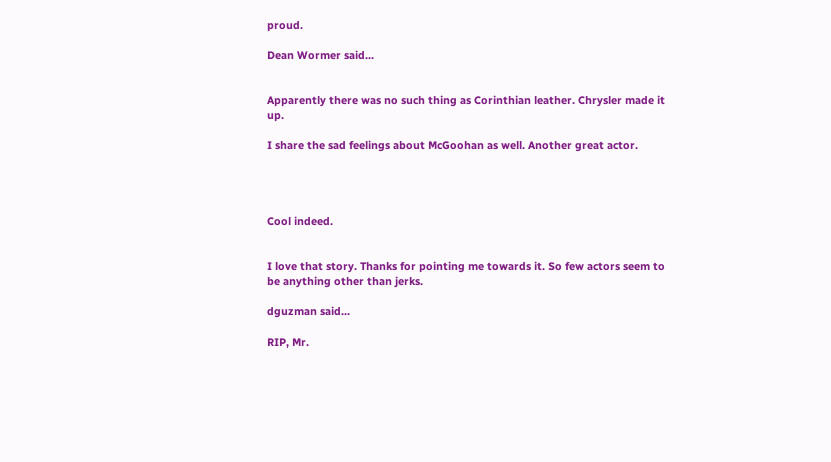proud.

Dean Wormer said...


Apparently there was no such thing as Corinthian leather. Chrysler made it up.

I share the sad feelings about McGoohan as well. Another great actor.




Cool indeed.


I love that story. Thanks for pointing me towards it. So few actors seem to be anything other than jerks.

dguzman said...

RIP, Mr.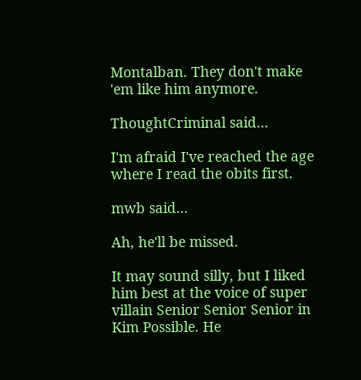Montalban. They don't make 'em like him anymore.

ThoughtCriminal said...

I'm afraid I've reached the age where I read the obits first.

mwb said...

Ah, he'll be missed.

It may sound silly, but I liked him best at the voice of super villain Senior Senior Senior in Kim Possible. He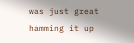was just great hamming it up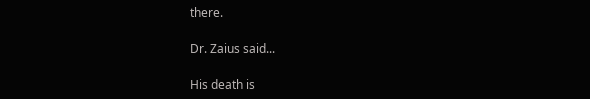there.

Dr. Zaius said...

His death is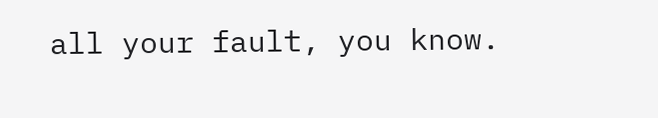all your fault, you know.